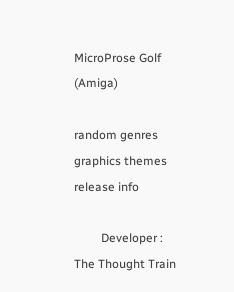MicroProse Golf (Amiga)

random genres graphics themes release info

         Developer : The Thought Train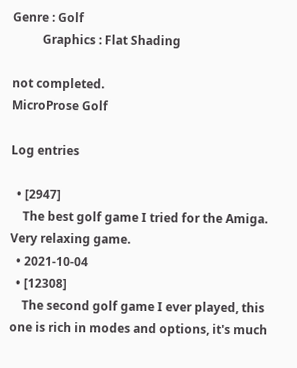Genre : Golf
          Graphics : Flat Shading

not completed.
MicroProse Golf

Log entries

  • [2947]
    The best golf game I tried for the Amiga. Very relaxing game.
  • 2021-10-04
  • [12308]
    The second golf game I ever played, this one is rich in modes and options, it's much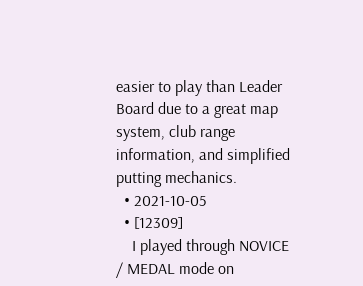easier to play than Leader Board due to a great map system, club range information, and simplified putting mechanics.
  • 2021-10-05
  • [12309]
    I played through NOVICE / MEDAL mode on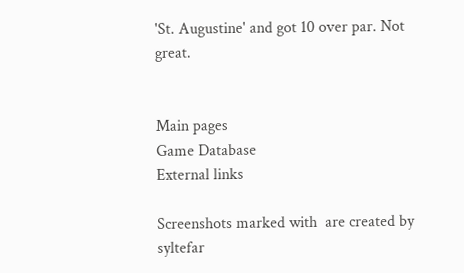'St. Augustine' and got 10 over par. Not great.


Main pages
Game Database
External links

Screenshots marked with  are created by syltefar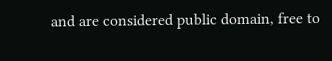and are considered public domain, free to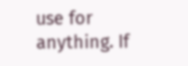use for anything. If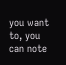you want to, you can note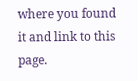where you found it and link to this page.